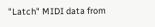"Latch" MIDI data from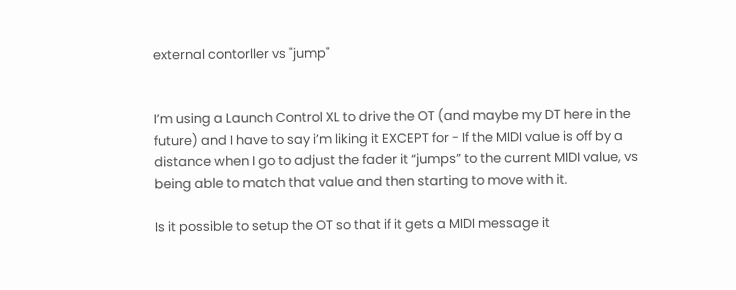external contorller vs "jump"


I’m using a Launch Control XL to drive the OT (and maybe my DT here in the future) and I have to say i’m liking it EXCEPT for - If the MIDI value is off by a distance when I go to adjust the fader it “jumps” to the current MIDI value, vs being able to match that value and then starting to move with it.

Is it possible to setup the OT so that if it gets a MIDI message it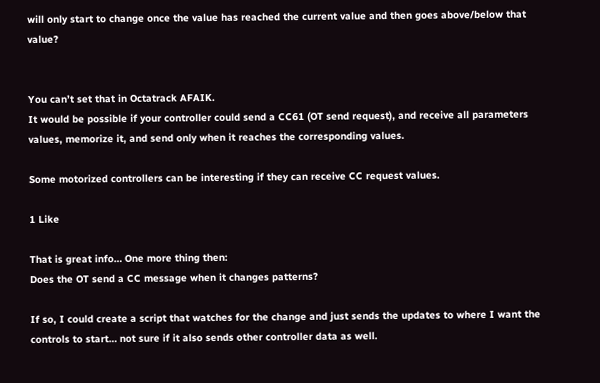will only start to change once the value has reached the current value and then goes above/below that value?


You can’t set that in Octatrack AFAIK.
It would be possible if your controller could send a CC61 (OT send request), and receive all parameters values, memorize it, and send only when it reaches the corresponding values.

Some motorized controllers can be interesting if they can receive CC request values.

1 Like

That is great info… One more thing then:
Does the OT send a CC message when it changes patterns?

If so, I could create a script that watches for the change and just sends the updates to where I want the controls to start… not sure if it also sends other controller data as well.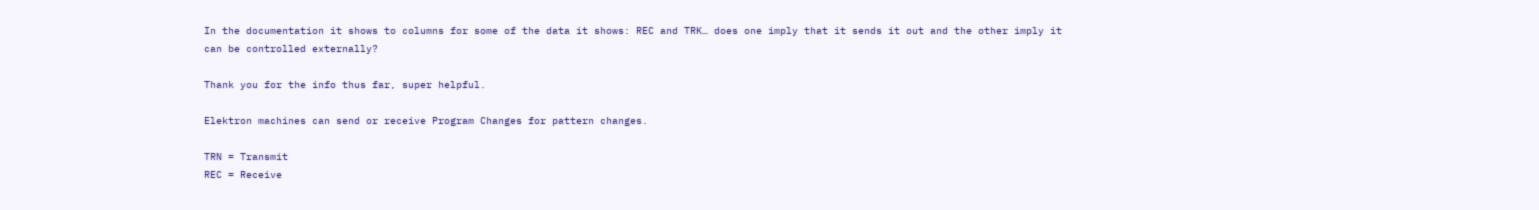In the documentation it shows to columns for some of the data it shows: REC and TRK… does one imply that it sends it out and the other imply it can be controlled externally?

Thank you for the info thus far, super helpful.

Elektron machines can send or receive Program Changes for pattern changes.

TRN = Transmit
REC = Receive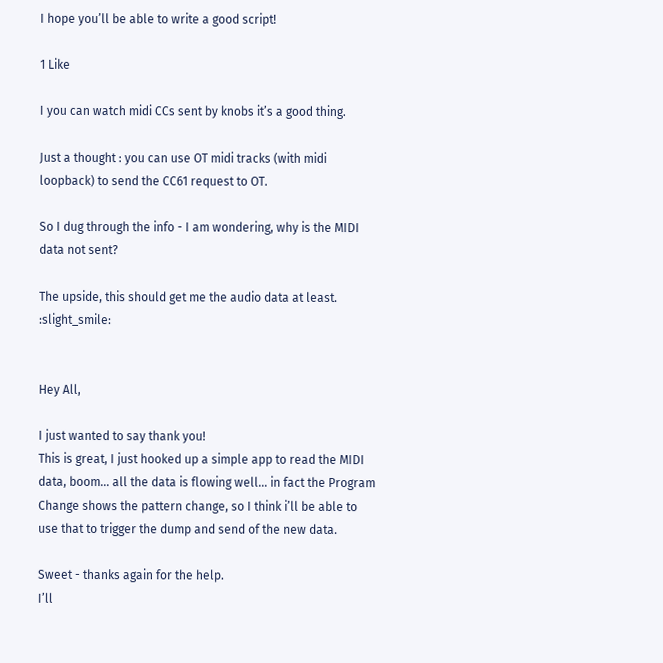I hope you’ll be able to write a good script!

1 Like

I you can watch midi CCs sent by knobs it’s a good thing.

Just a thought : you can use OT midi tracks (with midi loopback) to send the CC61 request to OT.

So I dug through the info - I am wondering, why is the MIDI data not sent?

The upside, this should get me the audio data at least. :slight_smile:


Hey All,

I just wanted to say thank you!
This is great, I just hooked up a simple app to read the MIDI data, boom… all the data is flowing well… in fact the Program Change shows the pattern change, so I think i’ll be able to use that to trigger the dump and send of the new data.

Sweet - thanks again for the help.
I’ll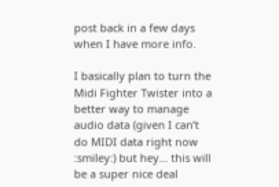post back in a few days when I have more info.

I basically plan to turn the Midi Fighter Twister into a better way to manage audio data (given I can’t do MIDI data right now :smiley:) but hey… this will be a super nice deal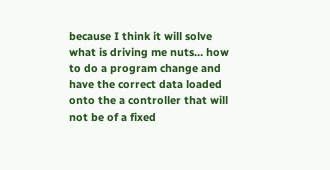because I think it will solve what is driving me nuts… how to do a program change and have the correct data loaded onto the a controller that will not be of a fixed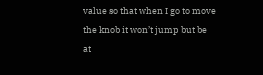value so that when I go to move the knob it won’t jump but be at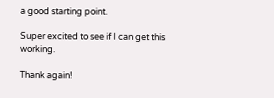a good starting point.

Super excited to see if I can get this working.

Thank again!